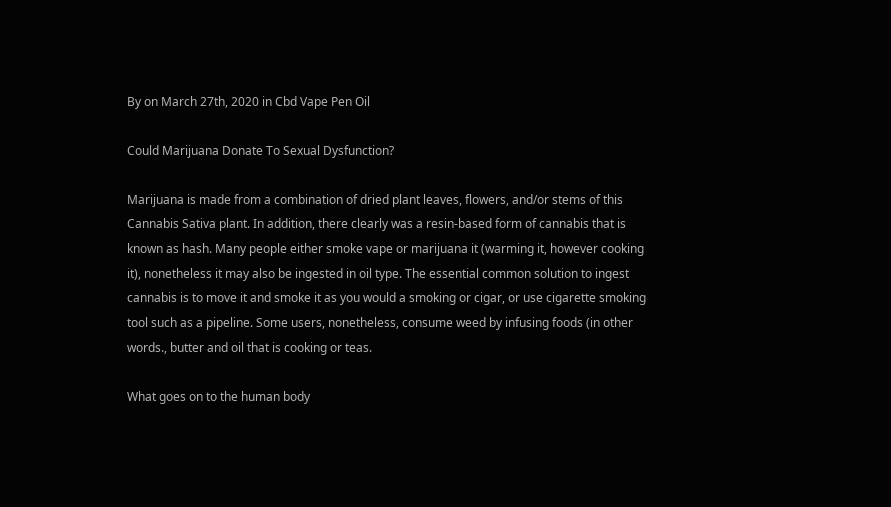By on March 27th, 2020 in Cbd Vape Pen Oil

Could Marijuana Donate To Sexual Dysfunction?

Marijuana is made from a combination of dried plant leaves, flowers, and/or stems of this Cannabis Sativa plant. In addition, there clearly was a resin-based form of cannabis that is known as hash. Many people either smoke vape or marijuana it (warming it, however cooking it), nonetheless it may also be ingested in oil type. The essential common solution to ingest cannabis is to move it and smoke it as you would a smoking or cigar, or use cigarette smoking tool such as a pipeline. Some users, nonetheless, consume weed by infusing foods (in other words., butter and oil that is cooking or teas.

What goes on to the human body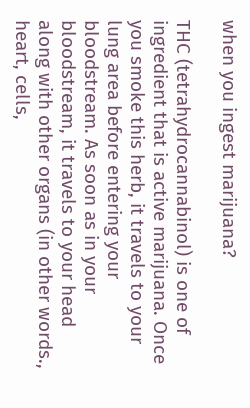when you ingest marijuana?

THC (tetrahydrocannabinol) is one of ingredient that is active marijuana. Once you smoke this herb, it travels to your lung area before entering your bloodstream. As soon as in your bloodstream, it travels to your head along with other organs (in other words., heart, cells,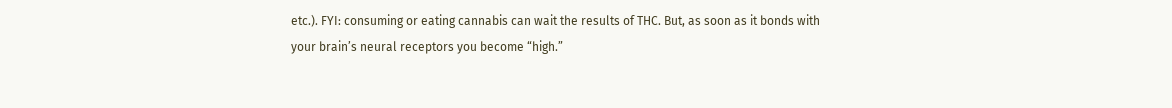etc.). FYI: consuming or eating cannabis can wait the results of THC. But, as soon as it bonds with your brain’s neural receptors you become “high.”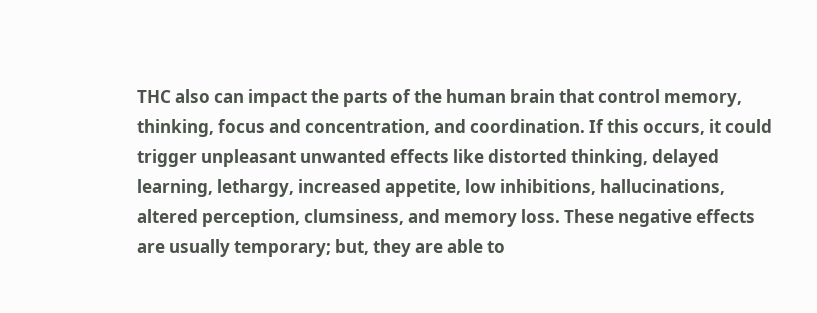THC also can impact the parts of the human brain that control memory, thinking, focus and concentration, and coordination. If this occurs, it could trigger unpleasant unwanted effects like distorted thinking, delayed learning, lethargy, increased appetite, low inhibitions, hallucinations, altered perception, clumsiness, and memory loss. These negative effects are usually temporary; but, they are able to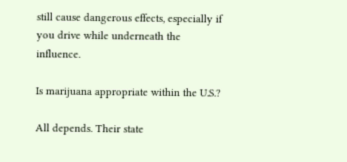still cause dangerous effects, especially if you drive while underneath the influence.

Is marijuana appropriate within the U.S.?

All depends. Their state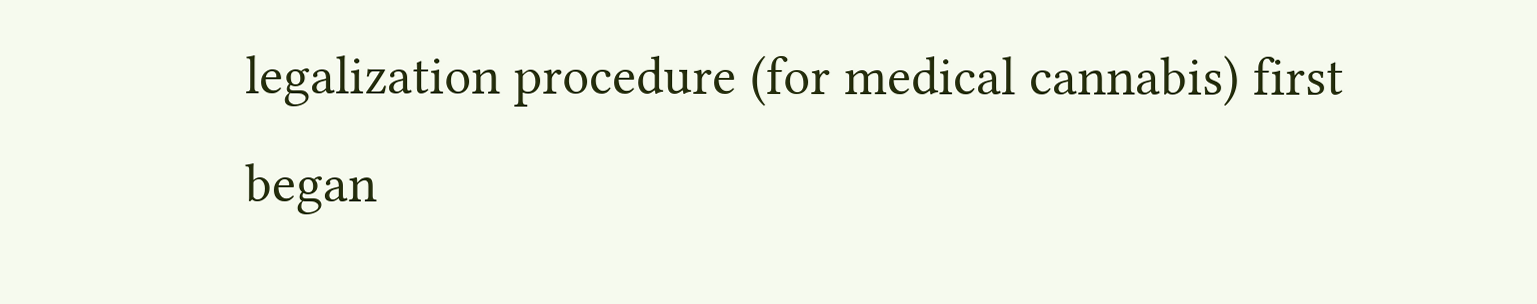legalization procedure (for medical cannabis) first began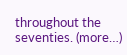throughout the seventies. (more…)